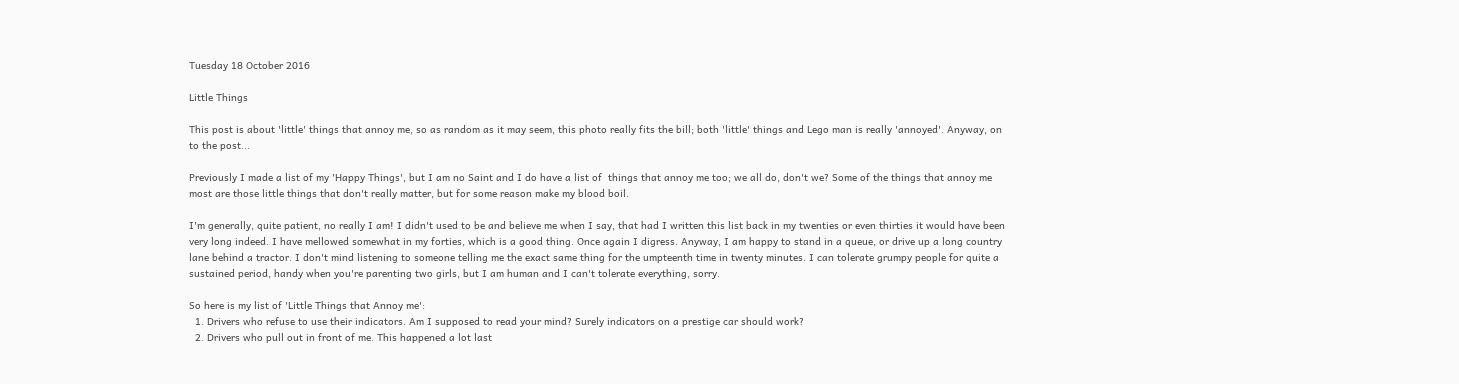Tuesday 18 October 2016

Little Things

This post is about 'little' things that annoy me, so as random as it may seem, this photo really fits the bill; both 'little' things and Lego man is really 'annoyed'. Anyway, on to the post...

Previously I made a list of my 'Happy Things', but I am no Saint and I do have a list of  things that annoy me too; we all do, don't we? Some of the things that annoy me most are those little things that don't really matter, but for some reason make my blood boil.

I'm generally, quite patient, no really I am! I didn't used to be and believe me when I say, that had I written this list back in my twenties or even thirties it would have been very long indeed. I have mellowed somewhat in my forties, which is a good thing. Once again I digress. Anyway, I am happy to stand in a queue, or drive up a long country lane behind a tractor. I don't mind listening to someone telling me the exact same thing for the umpteenth time in twenty minutes. I can tolerate grumpy people for quite a sustained period, handy when you're parenting two girls, but I am human and I can't tolerate everything, sorry.

So here is my list of 'Little Things that Annoy me':
  1. Drivers who refuse to use their indicators. Am I supposed to read your mind? Surely indicators on a prestige car should work?
  2. Drivers who pull out in front of me. This happened a lot last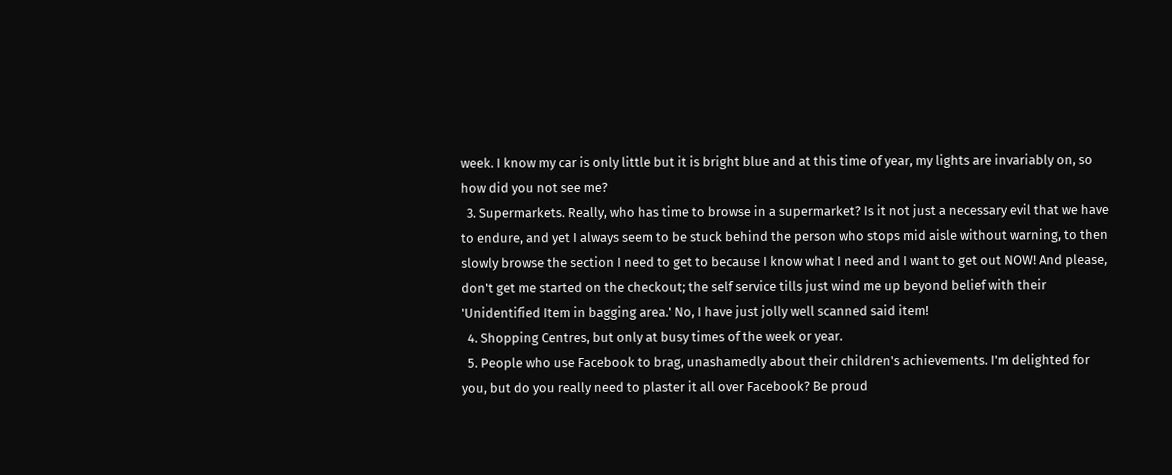week. I know my car is only little but it is bright blue and at this time of year, my lights are invariably on, so how did you not see me?
  3. Supermarkets. Really, who has time to browse in a supermarket? Is it not just a necessary evil that we have to endure, and yet I always seem to be stuck behind the person who stops mid aisle without warning, to then slowly browse the section I need to get to because I know what I need and I want to get out NOW! And please, don't get me started on the checkout; the self service tills just wind me up beyond belief with their 'Unidentified Item in bagging area.' No, I have just jolly well scanned said item!
  4. Shopping Centres, but only at busy times of the week or year.
  5. People who use Facebook to brag, unashamedly about their children's achievements. I'm delighted for you, but do you really need to plaster it all over Facebook? Be proud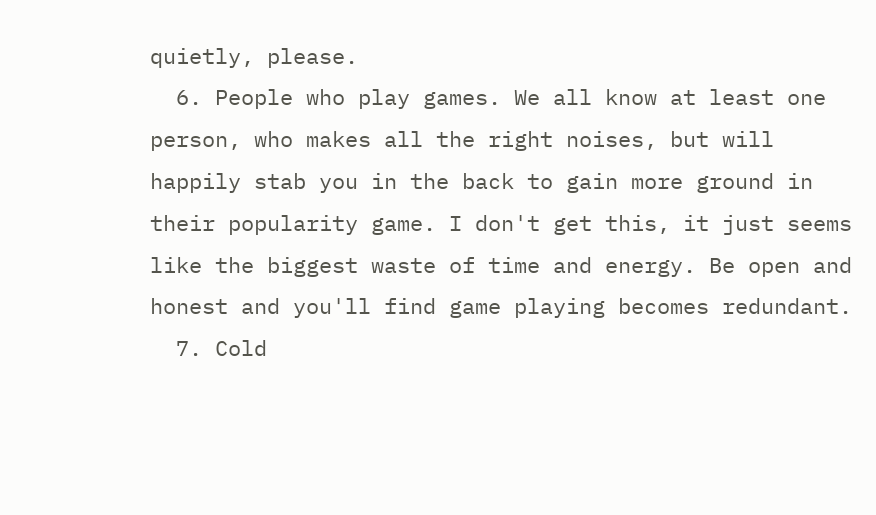quietly, please.
  6. People who play games. We all know at least one person, who makes all the right noises, but will happily stab you in the back to gain more ground in their popularity game. I don't get this, it just seems like the biggest waste of time and energy. Be open and honest and you'll find game playing becomes redundant.
  7. Cold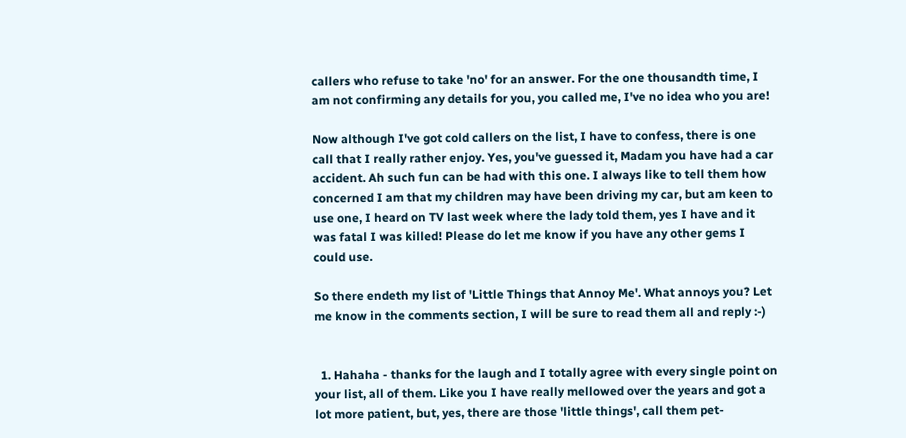callers who refuse to take 'no' for an answer. For the one thousandth time, I am not confirming any details for you, you called me, I've no idea who you are!

Now although I've got cold callers on the list, I have to confess, there is one call that I really rather enjoy. Yes, you've guessed it, Madam you have had a car accident. Ah such fun can be had with this one. I always like to tell them how concerned I am that my children may have been driving my car, but am keen to use one, I heard on TV last week where the lady told them, yes I have and it was fatal I was killed! Please do let me know if you have any other gems I could use.

So there endeth my list of 'Little Things that Annoy Me'. What annoys you? Let me know in the comments section, I will be sure to read them all and reply :-)


  1. Hahaha - thanks for the laugh and I totally agree with every single point on your list, all of them. Like you I have really mellowed over the years and got a lot more patient, but, yes, there are those 'little things', call them pet-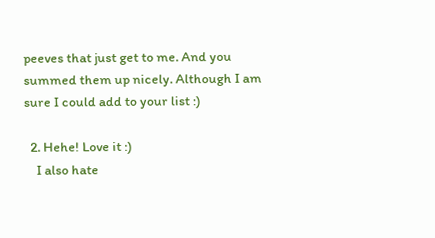peeves that just get to me. And you summed them up nicely. Although I am sure I could add to your list :)

  2. Hehe! Love it :)
    I also hate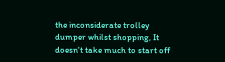the inconsiderate trolley dumper whilst shopping, It doesn't take much to start off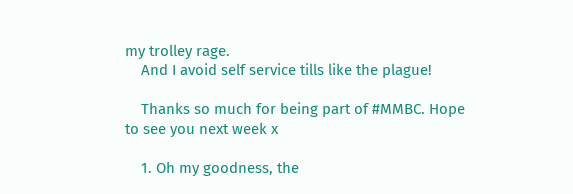my trolley rage.
    And I avoid self service tills like the plague!

    Thanks so much for being part of #MMBC. Hope to see you next week x

    1. Oh my goodness, the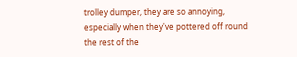trolley dumper, they are so annoying, especially when they've pottered off round the rest of the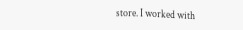store. I worked with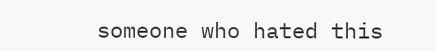someone who hated this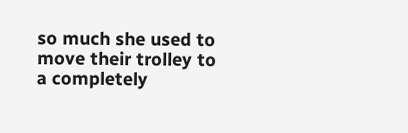so much she used to move their trolley to a completely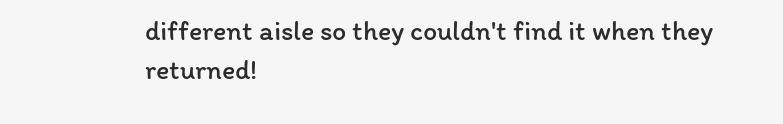different aisle so they couldn't find it when they returned!